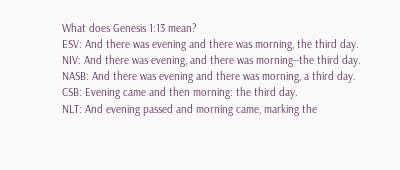What does Genesis 1:13 mean?
ESV: And there was evening and there was morning, the third day.
NIV: And there was evening, and there was morning--the third day.
NASB: And there was evening and there was morning, a third day.
CSB: Evening came and then morning: the third day.
NLT: And evening passed and morning came, marking the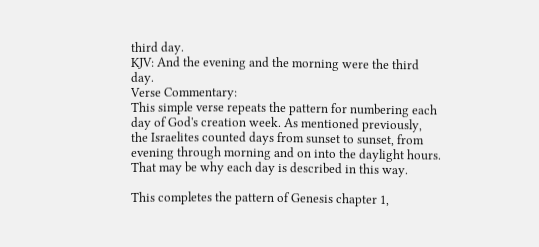third day.
KJV: And the evening and the morning were the third day.
Verse Commentary:
This simple verse repeats the pattern for numbering each day of God's creation week. As mentioned previously, the Israelites counted days from sunset to sunset, from evening through morning and on into the daylight hours. That may be why each day is described in this way.

This completes the pattern of Genesis chapter 1,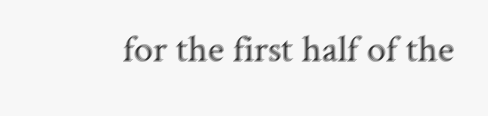for the first half of the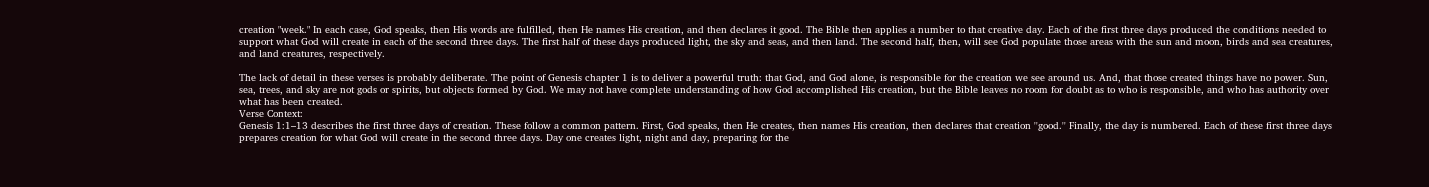creation "week." In each case, God speaks, then His words are fulfilled, then He names His creation, and then declares it good. The Bible then applies a number to that creative day. Each of the first three days produced the conditions needed to support what God will create in each of the second three days. The first half of these days produced light, the sky and seas, and then land. The second half, then, will see God populate those areas with the sun and moon, birds and sea creatures, and land creatures, respectively.

The lack of detail in these verses is probably deliberate. The point of Genesis chapter 1 is to deliver a powerful truth: that God, and God alone, is responsible for the creation we see around us. And, that those created things have no power. Sun, sea, trees, and sky are not gods or spirits, but objects formed by God. We may not have complete understanding of how God accomplished His creation, but the Bible leaves no room for doubt as to who is responsible, and who has authority over what has been created.
Verse Context:
Genesis 1:1–13 describes the first three days of creation. These follow a common pattern. First, God speaks, then He creates, then names His creation, then declares that creation ''good.'' Finally, the day is numbered. Each of these first three days prepares creation for what God will create in the second three days. Day one creates light, night and day, preparing for the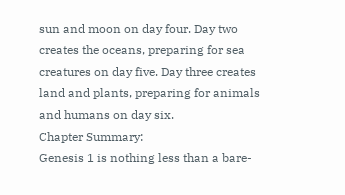sun and moon on day four. Day two creates the oceans, preparing for sea creatures on day five. Day three creates land and plants, preparing for animals and humans on day six.
Chapter Summary:
Genesis 1 is nothing less than a bare-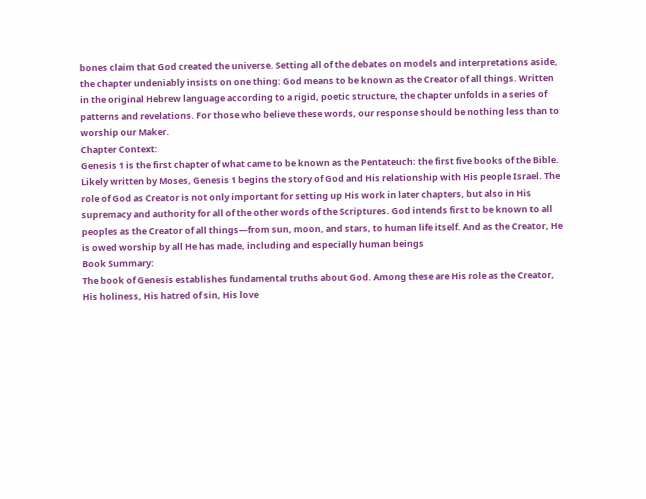bones claim that God created the universe. Setting all of the debates on models and interpretations aside, the chapter undeniably insists on one thing: God means to be known as the Creator of all things. Written in the original Hebrew language according to a rigid, poetic structure, the chapter unfolds in a series of patterns and revelations. For those who believe these words, our response should be nothing less than to worship our Maker.
Chapter Context:
Genesis 1 is the first chapter of what came to be known as the Pentateuch: the first five books of the Bible. Likely written by Moses, Genesis 1 begins the story of God and His relationship with His people Israel. The role of God as Creator is not only important for setting up His work in later chapters, but also in His supremacy and authority for all of the other words of the Scriptures. God intends first to be known to all peoples as the Creator of all things—from sun, moon, and stars, to human life itself. And as the Creator, He is owed worship by all He has made, including and especially human beings
Book Summary:
The book of Genesis establishes fundamental truths about God. Among these are His role as the Creator, His holiness, His hatred of sin, His love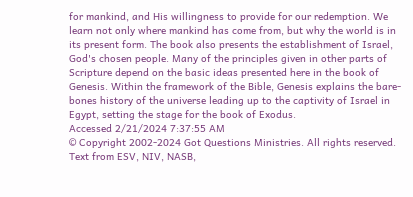for mankind, and His willingness to provide for our redemption. We learn not only where mankind has come from, but why the world is in its present form. The book also presents the establishment of Israel, God's chosen people. Many of the principles given in other parts of Scripture depend on the basic ideas presented here in the book of Genesis. Within the framework of the Bible, Genesis explains the bare-bones history of the universe leading up to the captivity of Israel in Egypt, setting the stage for the book of Exodus.
Accessed 2/21/2024 7:37:55 AM
© Copyright 2002-2024 Got Questions Ministries. All rights reserved.
Text from ESV, NIV, NASB,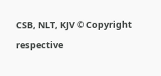CSB, NLT, KJV © Copyright respective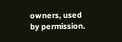owners, used by permission.